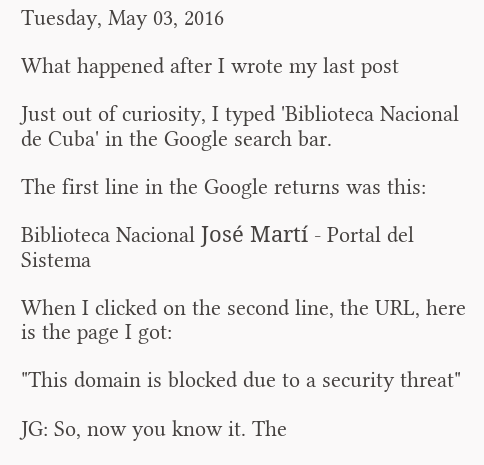Tuesday, May 03, 2016

What happened after I wrote my last post

Just out of curiosity, I typed 'Biblioteca Nacional de Cuba' in the Google search bar.

The first line in the Google returns was this:

Biblioteca Nacional José Martí - Portal del Sistema

When I clicked on the second line, the URL, here is the page I got:

"This domain is blocked due to a security threat"

JG: So, now you know it. The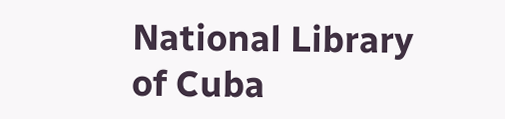National Library of Cuba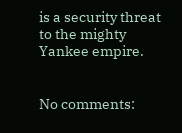is a security threat
to the mighty Yankee empire.


No comments: